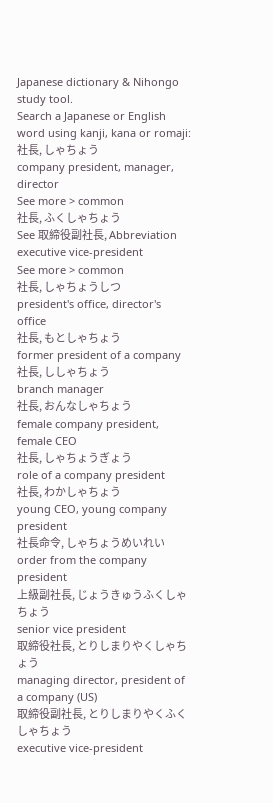Japanese dictionary & Nihongo study tool.
Search a Japanese or English word using kanji, kana or romaji:
社長, しゃちょう
company president, manager, director
See more > common
社長, ふくしゃちょう
See 取締役副社長, Abbreviation
executive vice-president
See more > common
社長, しゃちょうしつ
president's office, director's office
社長, もとしゃちょう
former president of a company
社長, ししゃちょう
branch manager
社長, おんなしゃちょう
female company president, female CEO
社長, しゃちょうぎょう
role of a company president
社長, わかしゃちょう
young CEO, young company president
社長命令, しゃちょうめいれい
order from the company president
上級副社長, じょうきゅうふくしゃちょう
senior vice president
取締役社長, とりしまりやくしゃちょう
managing director, president of a company (US)
取締役副社長, とりしまりやくふくしゃちょう
executive vice-president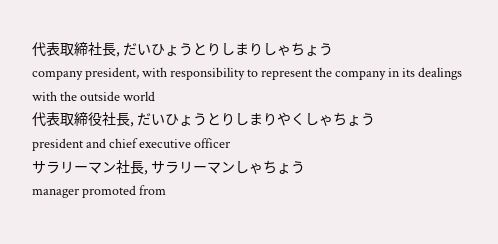代表取締社長, だいひょうとりしまりしゃちょう
company president, with responsibility to represent the company in its dealings with the outside world
代表取締役社長, だいひょうとりしまりやくしゃちょう
president and chief executive officer
サラリーマン社長, サラリーマンしゃちょう
manager promoted from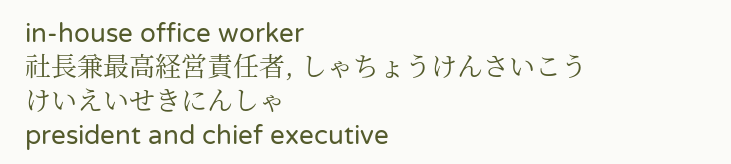in-house office worker
社長兼最高経営責任者, しゃちょうけんさいこうけいえいせきにんしゃ
president and chief executive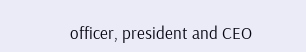officer, president and CEO